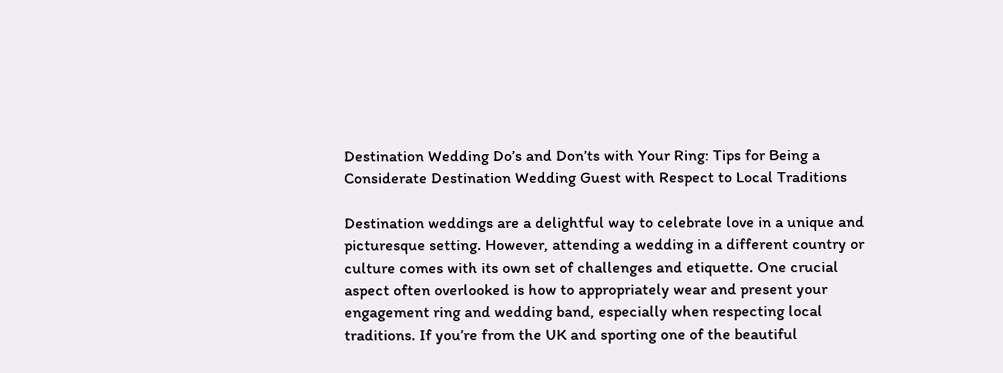Destination Wedding Do’s and Don’ts with Your Ring: Tips for Being a Considerate Destination Wedding Guest with Respect to Local Traditions

Destination weddings are a delightful way to celebrate love in a unique and picturesque setting. However, attending a wedding in a different country or culture comes with its own set of challenges and etiquette. One crucial aspect often overlooked is how to appropriately wear and present your engagement ring and wedding band, especially when respecting local traditions. If you’re from the UK and sporting one of the beautiful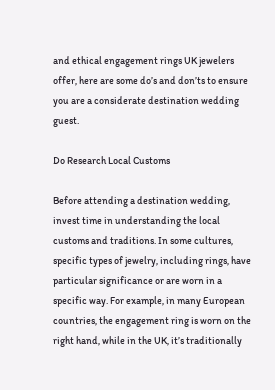and ethical engagement rings UK jewelers offer, here are some do’s and don’ts to ensure you are a considerate destination wedding guest.

Do Research Local Customs

Before attending a destination wedding, invest time in understanding the local customs and traditions. In some cultures, specific types of jewelry, including rings, have particular significance or are worn in a specific way. For example, in many European countries, the engagement ring is worn on the right hand, while in the UK, it’s traditionally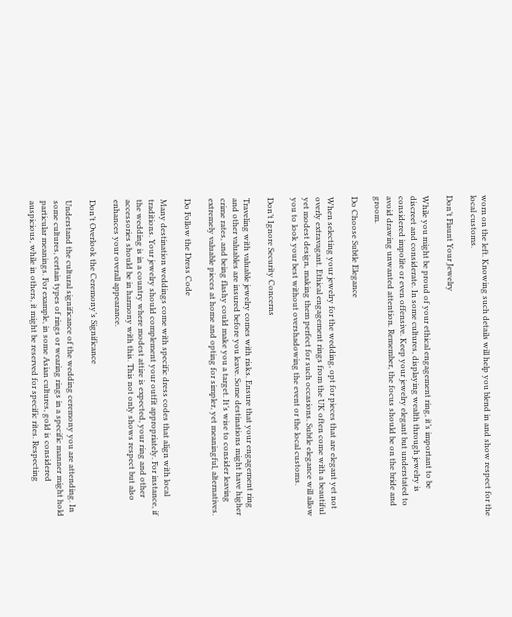worn on the left. Knowing such details will help you blend in and show respect for the local customs.

Don’t Flaunt Your Jewelry

While you might be proud of your ethical engagement ring, it’s important to be discreet and considerate. In some cultures, displaying wealth through jewelry is considered impolite or even offensive. Keep your jewelry elegant but understated to avoid drawing unwanted attention. Remember, the focus should be on the bride and groom.

Do Choose Subtle Elegance

When selecting your jewelry for the wedding, opt for pieces that are elegant yet not overly extravagant. Ethical engagement rings from the UK often come with a beautiful yet modest design, making them perfect for such occasions. Subtle elegance will allow you to look your best without overshadowing the event or the local customs.

Don’t Ignore Security Concerns

Traveling with valuable jewelry comes with risks. Ensure that your engagement ring and other valuables are insured before you leave. Some destinations might have higher crime rates, and being flashy could make you a target. It’s wise to consider leaving extremely valuable pieces at home and opting for simpler, yet meaningful, alternatives.

Do Follow the Dress Code

Many destination weddings come with specific dress codes that align with local traditions. Your jewelry should complement your outfit appropriately. For instance, if the wedding is in a country where modest attire is expected, your ring and other accessories should be in harmony with this. This not only shows respect but also enhances your overall appearance.

Don’t Overlook the Ceremony’s Significance

Understand the cultural significance of the wedding ceremony you are attending. In some cultures, certain types of rings or wearing rings in a specific manner might hold particular meanings. For example, in some Asian cultures, gold is considered auspicious, while in others, it might be reserved for specific rites. Respecting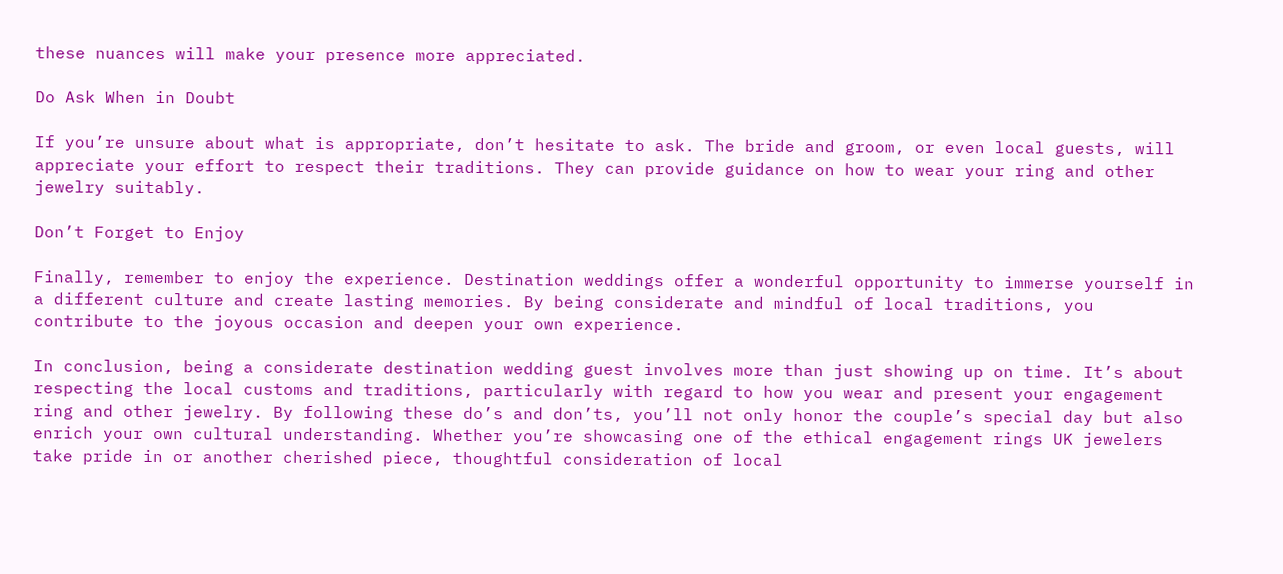these nuances will make your presence more appreciated.

Do Ask When in Doubt

If you’re unsure about what is appropriate, don’t hesitate to ask. The bride and groom, or even local guests, will appreciate your effort to respect their traditions. They can provide guidance on how to wear your ring and other jewelry suitably.

Don’t Forget to Enjoy

Finally, remember to enjoy the experience. Destination weddings offer a wonderful opportunity to immerse yourself in a different culture and create lasting memories. By being considerate and mindful of local traditions, you contribute to the joyous occasion and deepen your own experience.

In conclusion, being a considerate destination wedding guest involves more than just showing up on time. It’s about respecting the local customs and traditions, particularly with regard to how you wear and present your engagement ring and other jewelry. By following these do’s and don’ts, you’ll not only honor the couple’s special day but also enrich your own cultural understanding. Whether you’re showcasing one of the ethical engagement rings UK jewelers take pride in or another cherished piece, thoughtful consideration of local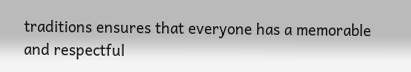traditions ensures that everyone has a memorable and respectful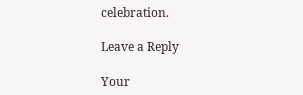celebration.

Leave a Reply

Your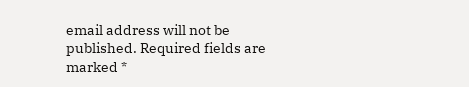email address will not be published. Required fields are marked *